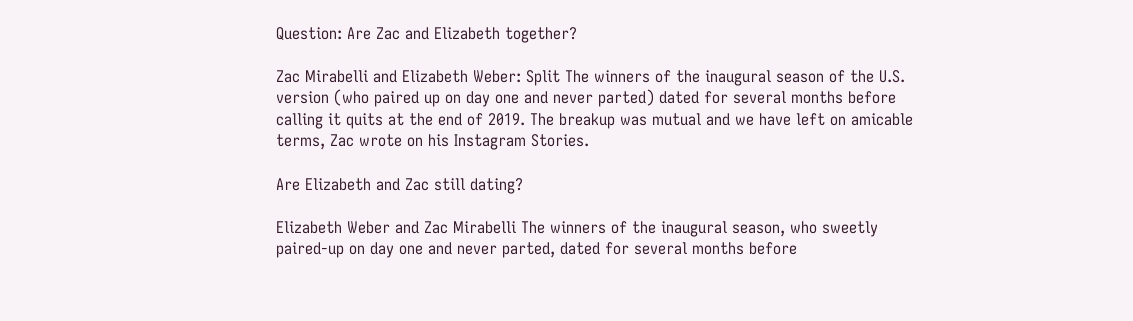Question: Are Zac and Elizabeth together?

Zac Mirabelli and Elizabeth Weber: Split The winners of the inaugural season of the U.S. version (who paired up on day one and never parted) dated for several months before calling it quits at the end of 2019. The breakup was mutual and we have left on amicable terms, Zac wrote on his Instagram Stories.

Are Elizabeth and Zac still dating?

Elizabeth Weber and Zac Mirabelli The winners of the inaugural season, who sweetly paired-up on day one and never parted, dated for several months before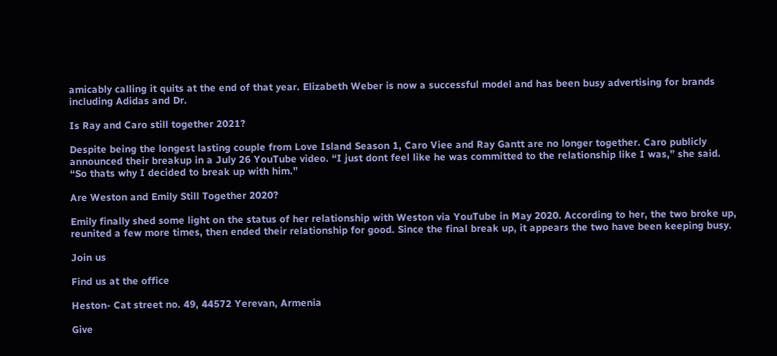amicably calling it quits at the end of that year. Elizabeth Weber is now a successful model and has been busy advertising for brands including Adidas and Dr.

Is Ray and Caro still together 2021?

Despite being the longest lasting couple from Love Island Season 1, Caro Viee and Ray Gantt are no longer together. Caro publicly announced their breakup in a July 26 YouTube video. “I just dont feel like he was committed to the relationship like I was,” she said. “So thats why I decided to break up with him.”

Are Weston and Emily Still Together 2020?

Emily finally shed some light on the status of her relationship with Weston via YouTube in May 2020. According to her, the two broke up, reunited a few more times, then ended their relationship for good. Since the final break up, it appears the two have been keeping busy.

Join us

Find us at the office

Heston- Cat street no. 49, 44572 Yerevan, Armenia

Give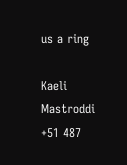us a ring

Kaeli Mastroddi
+51 487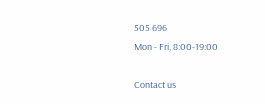505 696
Mon - Fri, 8:00-19:00

Contact us